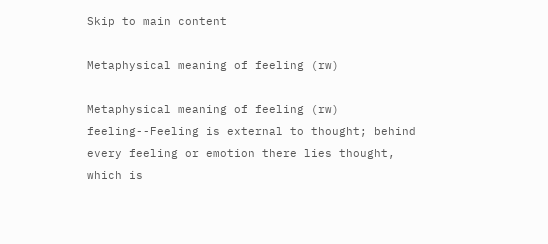Skip to main content

Metaphysical meaning of feeling (rw)

Metaphysical meaning of feeling (rw)
feeling--Feeling is external to thought; behind every feeling or emotion there lies thought, which is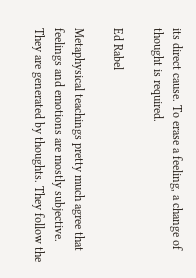its direct cause. To erase a feeling, a change of thought is required.

Ed Rabel

Metaphysical teachings pretty much agree that feelings and emotions are mostly subjective. They are generated by thoughts. They follow the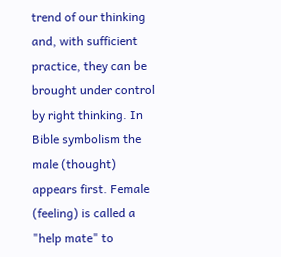trend of our thinking and, with sufficient practice, they can be brought under control by right thinking. In Bible symbolism the male (thought) appears first. Female (feeling) is called a "help mate" to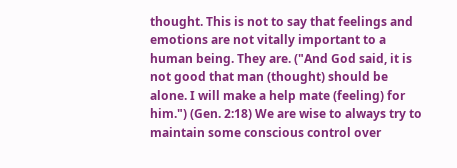thought. This is not to say that feelings and emotions are not vitally important to a human being. They are. ("And God said, it is not good that man (thought) should be alone. I will make a help mate (feeling) for him.") (Gen. 2:18) We are wise to always try to maintain some conscious control over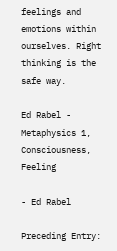feelings and emotions within ourselves. Right thinking is the safe way.

Ed Rabel - Metaphysics 1, Consciousness, Feeling

- Ed Rabel

Preceding Entry: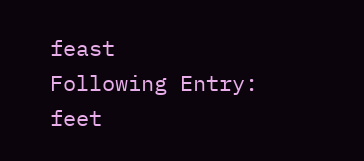feast
Following Entry: feet